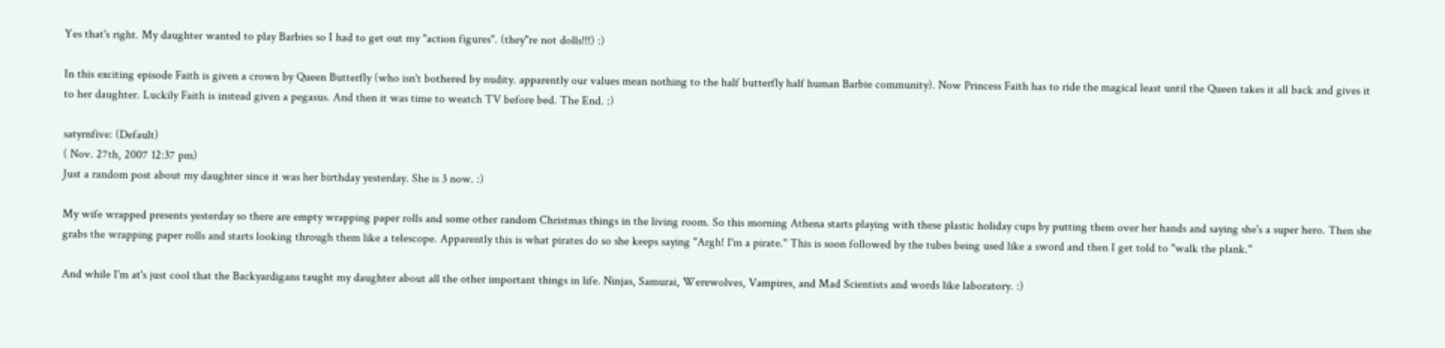Yes that's right. My daughter wanted to play Barbies so I had to get out my "action figures". (they"re not dolls!!!) :)

In this exciting episode Faith is given a crown by Queen Butterfly (who isn't bothered by nudity. apparently our values mean nothing to the half butterfly half human Barbie community). Now Princess Faith has to ride the magical least until the Queen takes it all back and gives it to her daughter. Luckily Faith is instead given a pegasus. And then it was time to weatch TV before bed. The End. :)

satyrnfive: (Default)
( Nov. 27th, 2007 12:37 pm)
Just a random post about my daughter since it was her birthday yesterday. She is 3 now. :)

My wife wrapped presents yesterday so there are empty wrapping paper rolls and some other random Christmas things in the living room. So this morning Athena starts playing with these plastic holiday cups by putting them over her hands and saying she's a super hero. Then she grabs the wrapping paper rolls and starts looking through them like a telescope. Apparently this is what pirates do so she keeps saying "Argh! I'm a pirate." This is soon followed by the tubes being used like a sword and then I get told to "walk the plank."

And while I'm at's just cool that the Backyardigans taught my daughter about all the other important things in life. Ninjas, Samurai, Werewolves, Vampires, and Mad Scientists and words like laboratory. :)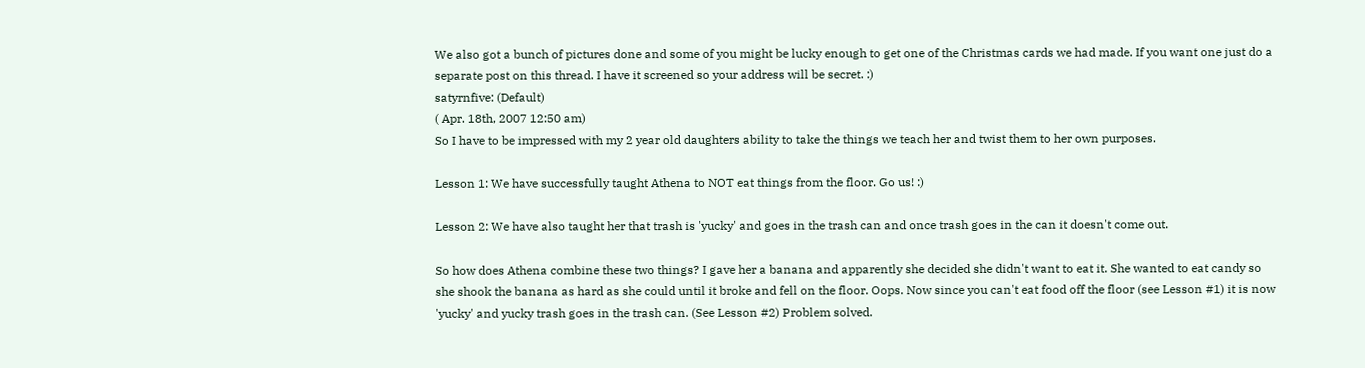We also got a bunch of pictures done and some of you might be lucky enough to get one of the Christmas cards we had made. If you want one just do a separate post on this thread. I have it screened so your address will be secret. :)
satyrnfive: (Default)
( Apr. 18th, 2007 12:50 am)
So I have to be impressed with my 2 year old daughters ability to take the things we teach her and twist them to her own purposes.

Lesson 1: We have successfully taught Athena to NOT eat things from the floor. Go us! :)

Lesson 2: We have also taught her that trash is 'yucky' and goes in the trash can and once trash goes in the can it doesn't come out.

So how does Athena combine these two things? I gave her a banana and apparently she decided she didn't want to eat it. She wanted to eat candy so she shook the banana as hard as she could until it broke and fell on the floor. Oops. Now since you can't eat food off the floor (see Lesson #1) it is now 'yucky' and yucky trash goes in the trash can. (See Lesson #2) Problem solved.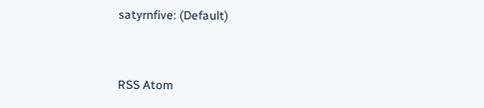satyrnfive: (Default)


RSS Atom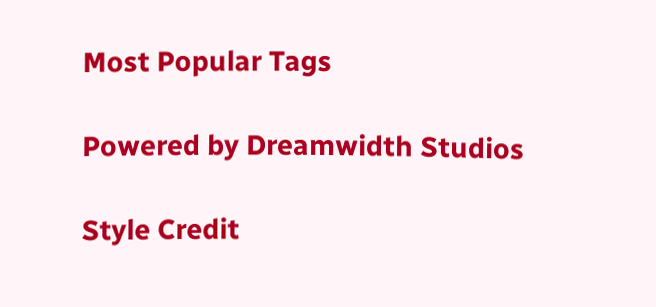Most Popular Tags

Powered by Dreamwidth Studios

Style Credit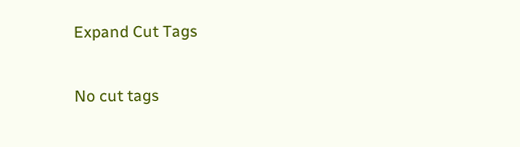Expand Cut Tags

No cut tags